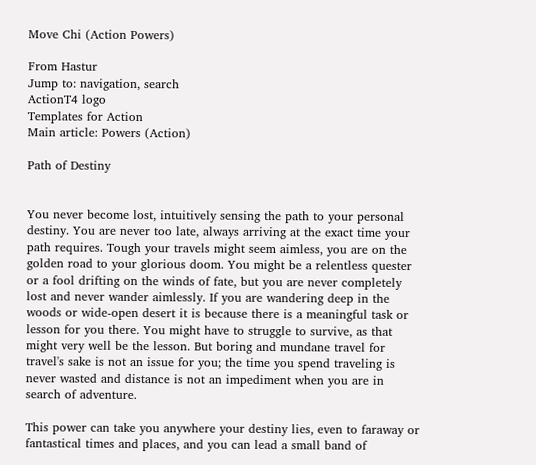Move Chi (Action Powers)

From Hastur
Jump to: navigation, search
ActionT4 logo
Templates for Action
Main article: Powers (Action)

Path of Destiny


You never become lost, intuitively sensing the path to your personal destiny. You are never too late, always arriving at the exact time your path requires. Tough your travels might seem aimless, you are on the golden road to your glorious doom. You might be a relentless quester or a fool drifting on the winds of fate, but you are never completely lost and never wander aimlessly. If you are wandering deep in the woods or wide-open desert it is because there is a meaningful task or lesson for you there. You might have to struggle to survive, as that might very well be the lesson. But boring and mundane travel for travel's sake is not an issue for you; the time you spend traveling is never wasted and distance is not an impediment when you are in search of adventure.

This power can take you anywhere your destiny lies, even to faraway or fantastical times and places, and you can lead a small band of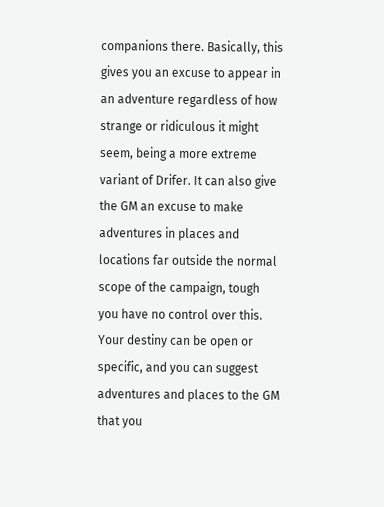companions there. Basically, this gives you an excuse to appear in an adventure regardless of how strange or ridiculous it might seem, being a more extreme variant of Drifer. It can also give the GM an excuse to make adventures in places and locations far outside the normal scope of the campaign, tough you have no control over this. Your destiny can be open or specific, and you can suggest adventures and places to the GM that you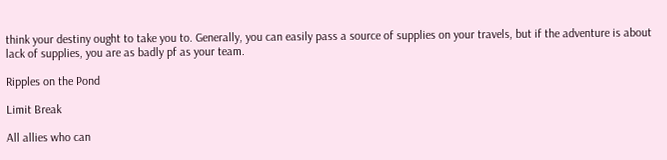think your destiny ought to take you to. Generally, you can easily pass a source of supplies on your travels, but if the adventure is about lack of supplies, you are as badly pf as your team.

Ripples on the Pond

Limit Break

All allies who can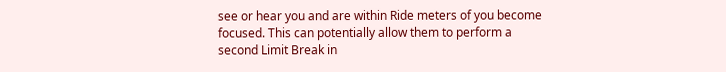see or hear you and are within Ride meters of you become focused. This can potentially allow them to perform a second Limit Break in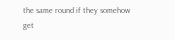the same round if they somehow get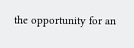the opportunity for an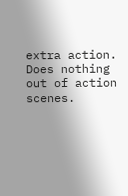extra action. Does nothing out of action scenes.